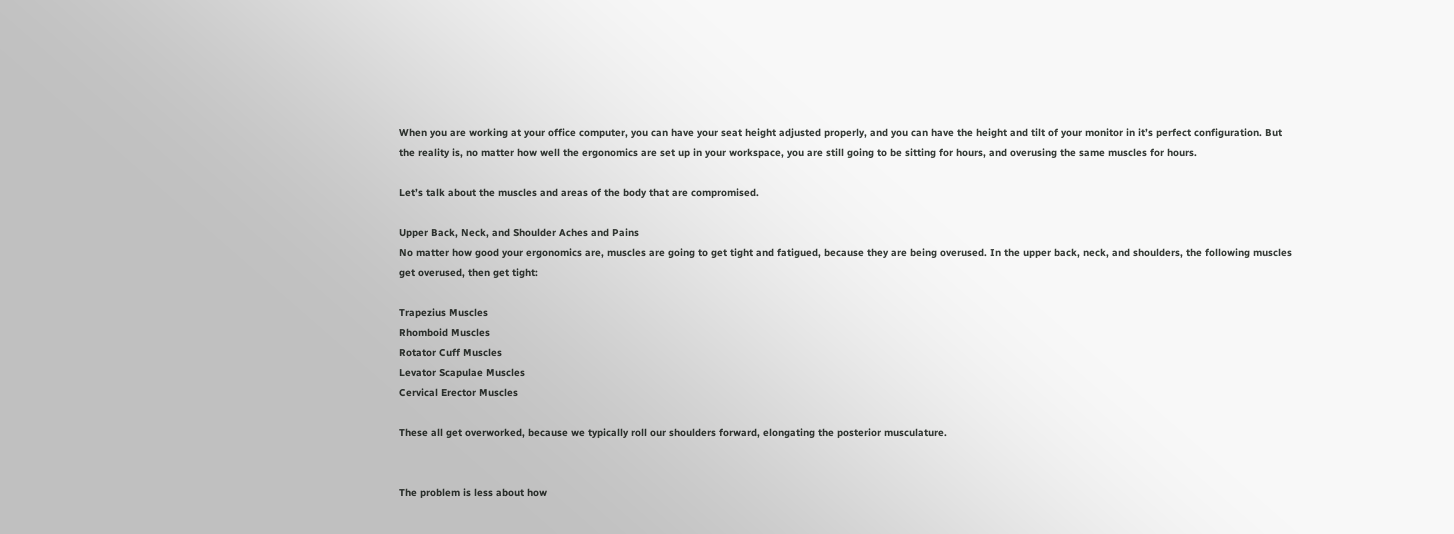When you are working at your office computer, you can have your seat height adjusted properly, and you can have the height and tilt of your monitor in it’s perfect configuration. But the reality is, no matter how well the ergonomics are set up in your workspace, you are still going to be sitting for hours, and overusing the same muscles for hours.

Let’s talk about the muscles and areas of the body that are compromised.

Upper Back, Neck, and Shoulder Aches and Pains
No matter how good your ergonomics are, muscles are going to get tight and fatigued, because they are being overused. In the upper back, neck, and shoulders, the following muscles get overused, then get tight:

Trapezius Muscles
Rhomboid Muscles
Rotator Cuff Muscles
Levator Scapulae Muscles
Cervical Erector Muscles

These all get overworked, because we typically roll our shoulders forward, elongating the posterior musculature.


The problem is less about how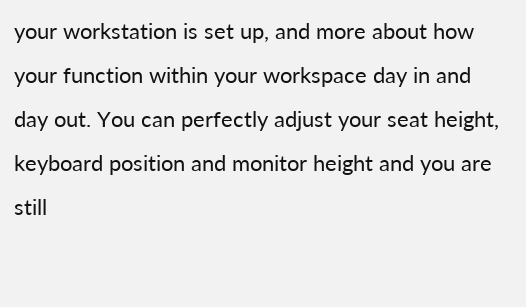your workstation is set up, and more about how your function within your workspace day in and day out. You can perfectly adjust your seat height, keyboard position and monitor height and you are still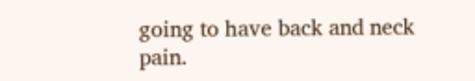going to have back and neck pain.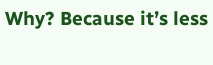Why? Because it’s less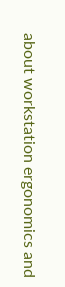about workstation ergonomics and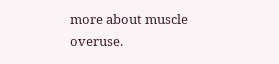more about muscle overuse.